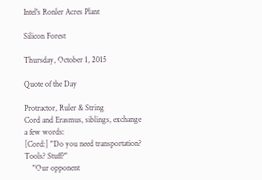Intel's Ronler Acres Plant

Silicon Forest

Thursday, October 1, 2015

Quote of the Day

Protractor, Ruler & String
Cord and Erasmus, siblings, exchange a few words:
[Cord:] "Do you need transportation? Tools? Stuff?"
    "Our opponent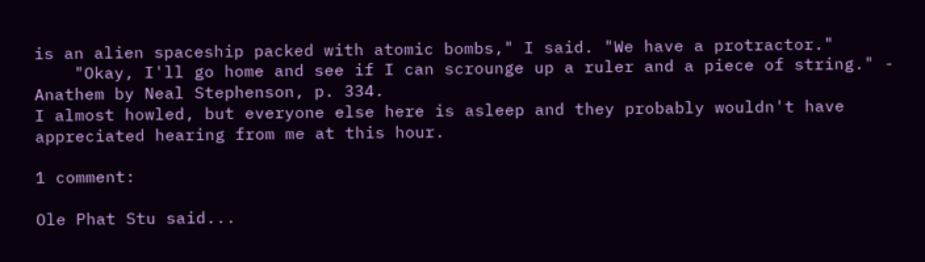is an alien spaceship packed with atomic bombs," I said. "We have a protractor."
    "Okay, I'll go home and see if I can scrounge up a ruler and a piece of string." - Anathem by Neal Stephenson, p. 334.
I almost howled, but everyone else here is asleep and they probably wouldn't have appreciated hearing from me at this hour.

1 comment:

Ole Phat Stu said...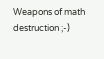Weapons of math destruction ;-)